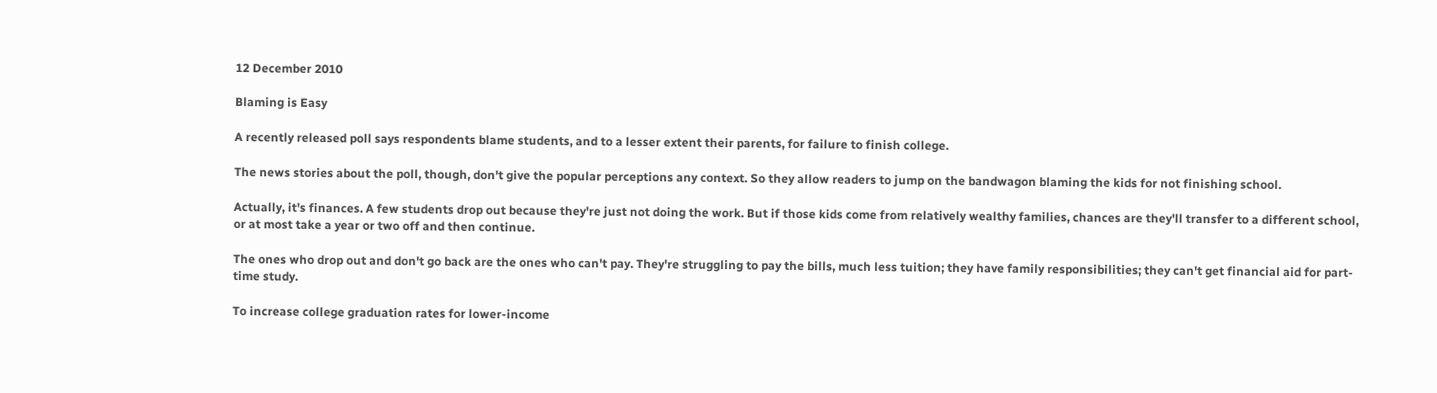12 December 2010

Blaming is Easy

A recently released poll says respondents blame students, and to a lesser extent their parents, for failure to finish college.

The news stories about the poll, though, don't give the popular perceptions any context. So they allow readers to jump on the bandwagon blaming the kids for not finishing school.

Actually, it's finances. A few students drop out because they're just not doing the work. But if those kids come from relatively wealthy families, chances are they'll transfer to a different school, or at most take a year or two off and then continue.

The ones who drop out and don't go back are the ones who can't pay. They're struggling to pay the bills, much less tuition; they have family responsibilities; they can't get financial aid for part-time study.

To increase college graduation rates for lower-income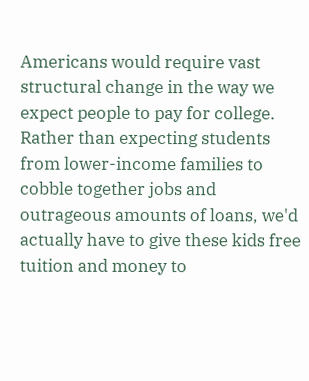Americans would require vast structural change in the way we expect people to pay for college. Rather than expecting students from lower-income families to cobble together jobs and outrageous amounts of loans, we'd actually have to give these kids free tuition and money to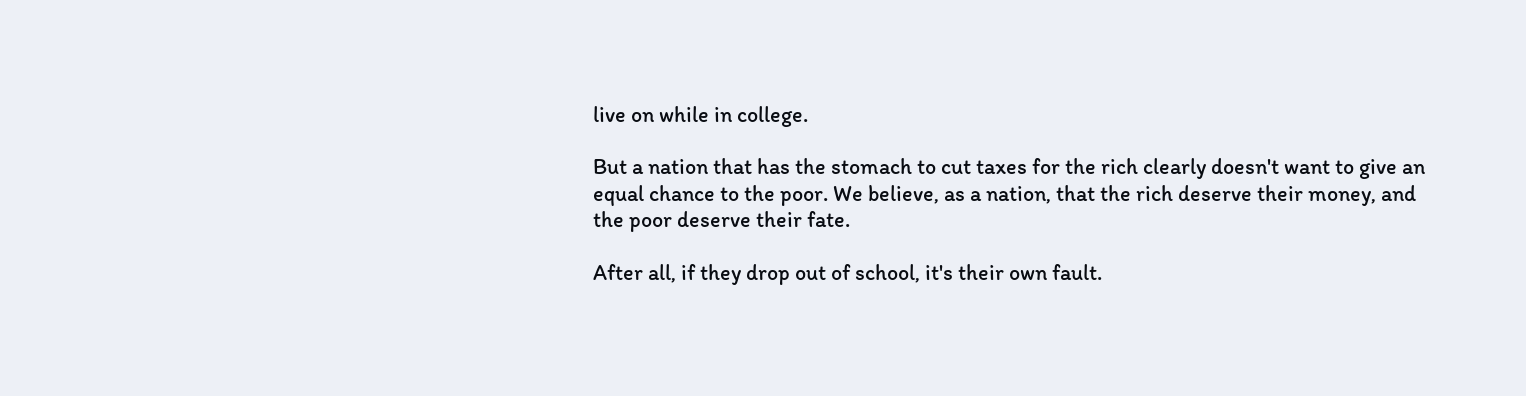live on while in college.

But a nation that has the stomach to cut taxes for the rich clearly doesn't want to give an equal chance to the poor. We believe, as a nation, that the rich deserve their money, and the poor deserve their fate.

After all, if they drop out of school, it's their own fault.